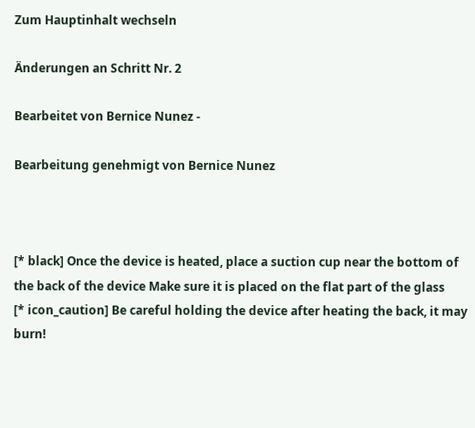Zum Hauptinhalt wechseln

Änderungen an Schritt Nr. 2

Bearbeitet von Bernice Nunez -

Bearbeitung genehmigt von Bernice Nunez



[* black] Once the device is heated, place a suction cup near the bottom of the back of the device Make sure it is placed on the flat part of the glass
[* icon_caution] Be careful holding the device after heating the back, it may burn!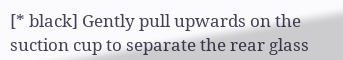[* black] Gently pull upwards on the suction cup to separate the rear glass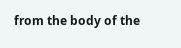from the body of the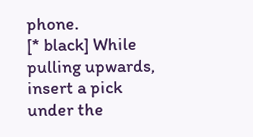phone.
[* black] While pulling upwards, insert a pick under the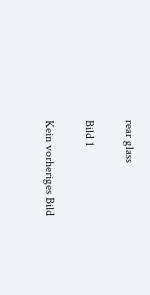rear glass

Bild 1

Kein vorheriges Bild